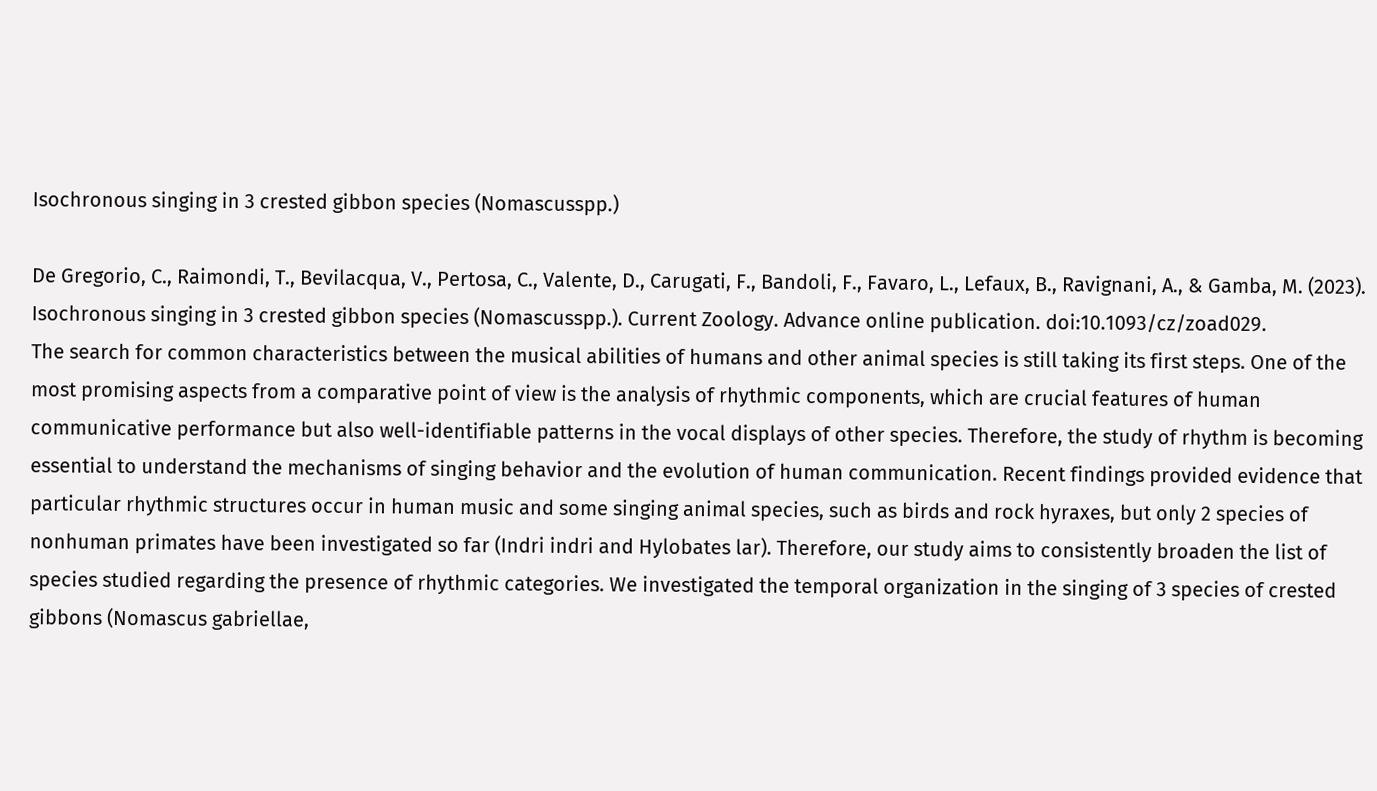Isochronous singing in 3 crested gibbon species (Nomascusspp.)

De Gregorio, C., Raimondi, T., Bevilacqua, V., Pertosa, C., Valente, D., Carugati, F., Bandoli, F., Favaro, L., Lefaux, B., Ravignani, A., & Gamba, M. (2023). Isochronous singing in 3 crested gibbon species (Nomascusspp.). Current Zoology. Advance online publication. doi:10.1093/cz/zoad029.
The search for common characteristics between the musical abilities of humans and other animal species is still taking its first steps. One of the most promising aspects from a comparative point of view is the analysis of rhythmic components, which are crucial features of human communicative performance but also well-identifiable patterns in the vocal displays of other species. Therefore, the study of rhythm is becoming essential to understand the mechanisms of singing behavior and the evolution of human communication. Recent findings provided evidence that particular rhythmic structures occur in human music and some singing animal species, such as birds and rock hyraxes, but only 2 species of nonhuman primates have been investigated so far (Indri indri and Hylobates lar). Therefore, our study aims to consistently broaden the list of species studied regarding the presence of rhythmic categories. We investigated the temporal organization in the singing of 3 species of crested gibbons (Nomascus gabriellae,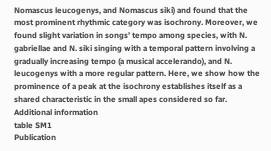Nomascus leucogenys, and Nomascus siki) and found that the most prominent rhythmic category was isochrony. Moreover, we found slight variation in songs’ tempo among species, with N. gabriellae and N. siki singing with a temporal pattern involving a gradually increasing tempo (a musical accelerando), and N. leucogenys with a more regular pattern. Here, we show how the prominence of a peak at the isochrony establishes itself as a shared characteristic in the small apes considered so far.
Additional information
table SM1
Publication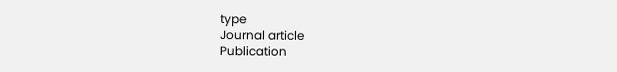type
Journal article
Publication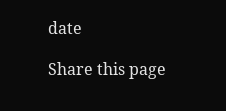date

Share this page